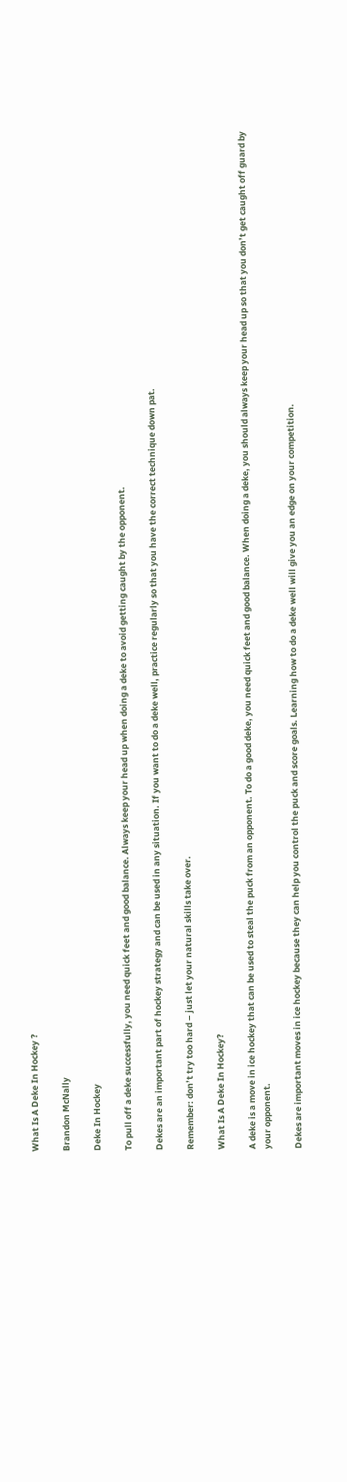What Is A Deke In Hockey ?

Brandon McNally

Deke In Hockey

To pull off a deke successfully, you need quick feet and good balance. Always keep your head up when doing a deke to avoid getting caught by the opponent.

Dekes are an important part of hockey strategy and can be used in any situation. If you want to do a deke well, practice regularly so that you have the correct technique down pat.

Remember: don’t try too hard – just let your natural skills take over.

What Is A Deke In Hockey?

A deke is a move in ice hockey that can be used to steal the puck from an opponent. To do a good deke, you need quick feet and good balance. When doing a deke, you should always keep your head up so that you don’t get caught off guard by your opponent.

Dekes are important moves in ice hockey because they can help you control the puck and score goals. Learning how to do a deke well will give you an edge on your competition.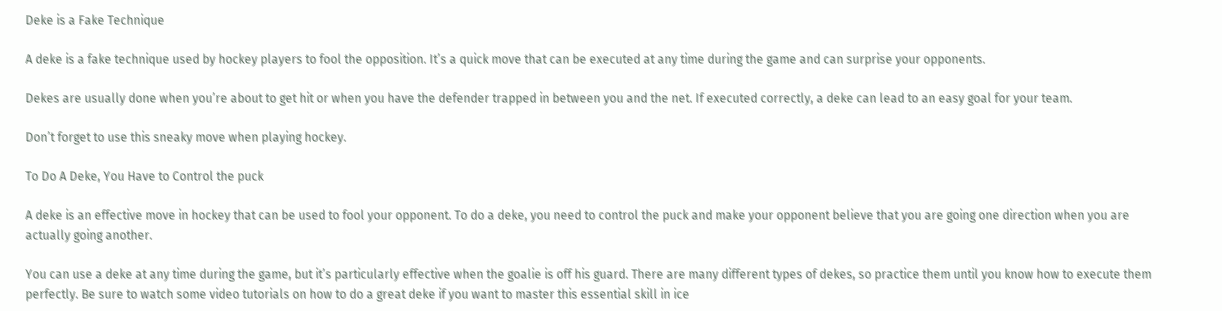Deke is a Fake Technique

A deke is a fake technique used by hockey players to fool the opposition. It’s a quick move that can be executed at any time during the game and can surprise your opponents.

Dekes are usually done when you’re about to get hit or when you have the defender trapped in between you and the net. If executed correctly, a deke can lead to an easy goal for your team.

Don’t forget to use this sneaky move when playing hockey.

To Do A Deke, You Have to Control the puck

A deke is an effective move in hockey that can be used to fool your opponent. To do a deke, you need to control the puck and make your opponent believe that you are going one direction when you are actually going another.

You can use a deke at any time during the game, but it’s particularly effective when the goalie is off his guard. There are many different types of dekes, so practice them until you know how to execute them perfectly. Be sure to watch some video tutorials on how to do a great deke if you want to master this essential skill in ice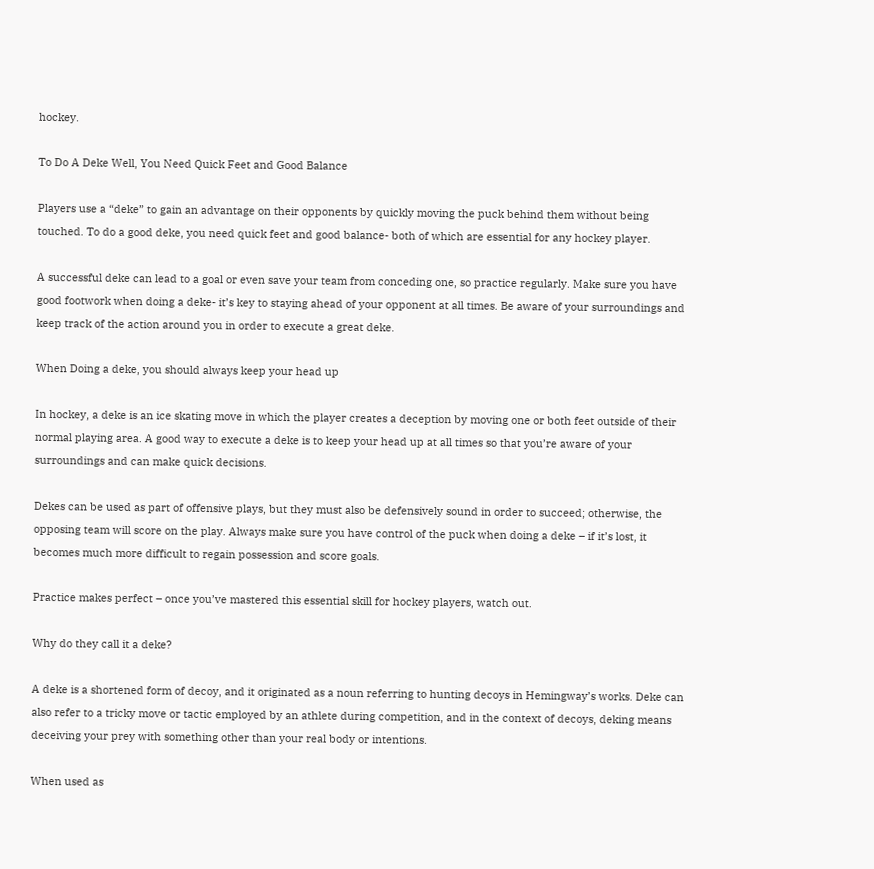hockey.

To Do A Deke Well, You Need Quick Feet and Good Balance

Players use a “deke” to gain an advantage on their opponents by quickly moving the puck behind them without being touched. To do a good deke, you need quick feet and good balance- both of which are essential for any hockey player.

A successful deke can lead to a goal or even save your team from conceding one, so practice regularly. Make sure you have good footwork when doing a deke- it’s key to staying ahead of your opponent at all times. Be aware of your surroundings and keep track of the action around you in order to execute a great deke.

When Doing a deke, you should always keep your head up

In hockey, a deke is an ice skating move in which the player creates a deception by moving one or both feet outside of their normal playing area. A good way to execute a deke is to keep your head up at all times so that you’re aware of your surroundings and can make quick decisions.

Dekes can be used as part of offensive plays, but they must also be defensively sound in order to succeed; otherwise, the opposing team will score on the play. Always make sure you have control of the puck when doing a deke – if it’s lost, it becomes much more difficult to regain possession and score goals.

Practice makes perfect – once you’ve mastered this essential skill for hockey players, watch out.

Why do they call it a deke?

A deke is a shortened form of decoy, and it originated as a noun referring to hunting decoys in Hemingway’s works. Deke can also refer to a tricky move or tactic employed by an athlete during competition, and in the context of decoys, deking means deceiving your prey with something other than your real body or intentions.

When used as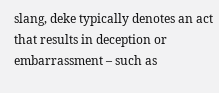slang, deke typically denotes an act that results in deception or embarrassment – such as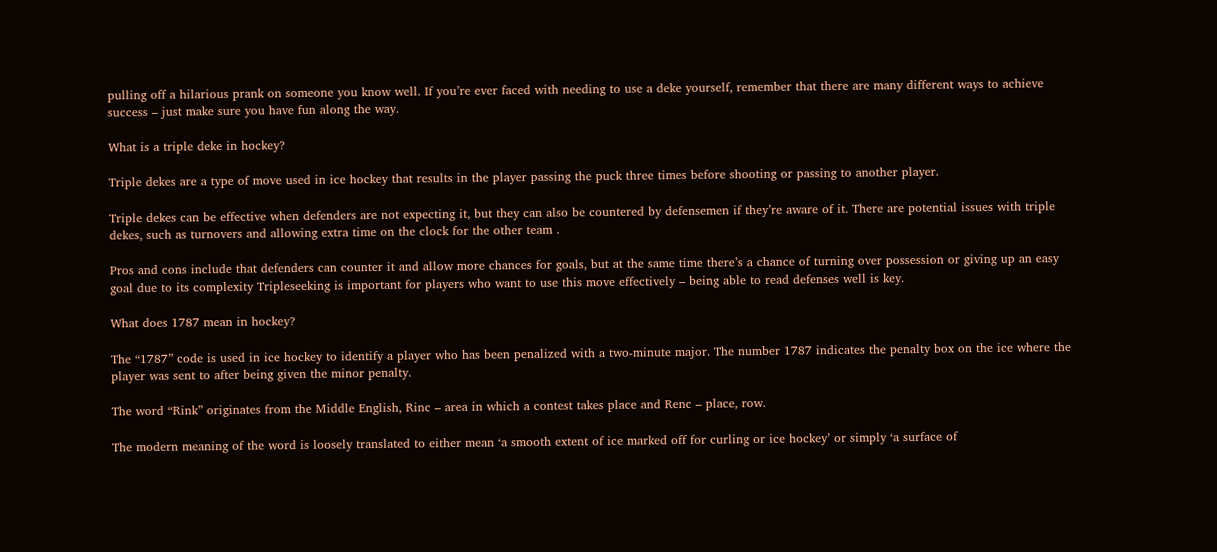pulling off a hilarious prank on someone you know well. If you’re ever faced with needing to use a deke yourself, remember that there are many different ways to achieve success – just make sure you have fun along the way.

What is a triple deke in hockey?

Triple dekes are a type of move used in ice hockey that results in the player passing the puck three times before shooting or passing to another player.

Triple dekes can be effective when defenders are not expecting it, but they can also be countered by defensemen if they’re aware of it. There are potential issues with triple dekes, such as turnovers and allowing extra time on the clock for the other team .

Pros and cons include that defenders can counter it and allow more chances for goals, but at the same time there’s a chance of turning over possession or giving up an easy goal due to its complexity Tripleseeking is important for players who want to use this move effectively – being able to read defenses well is key.

What does 1787 mean in hockey?

The “1787” code is used in ice hockey to identify a player who has been penalized with a two-minute major. The number 1787 indicates the penalty box on the ice where the player was sent to after being given the minor penalty.

The word “Rink” originates from the Middle English, Rinc – area in which a contest takes place and Renc – place, row.

The modern meaning of the word is loosely translated to either mean ‘a smooth extent of ice marked off for curling or ice hockey’ or simply ‘a surface of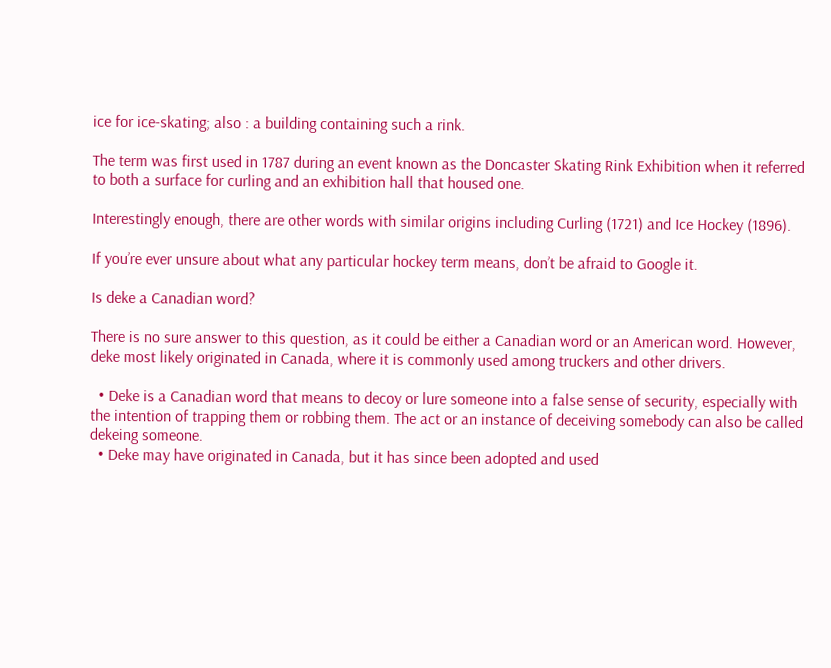ice for ice-skating; also : a building containing such a rink.

The term was first used in 1787 during an event known as the Doncaster Skating Rink Exhibition when it referred to both a surface for curling and an exhibition hall that housed one.

Interestingly enough, there are other words with similar origins including Curling (1721) and Ice Hockey (1896).

If you’re ever unsure about what any particular hockey term means, don’t be afraid to Google it.

Is deke a Canadian word?

There is no sure answer to this question, as it could be either a Canadian word or an American word. However, deke most likely originated in Canada, where it is commonly used among truckers and other drivers.

  • Deke is a Canadian word that means to decoy or lure someone into a false sense of security, especially with the intention of trapping them or robbing them. The act or an instance of deceiving somebody can also be called dekeing someone.
  • Deke may have originated in Canada, but it has since been adopted and used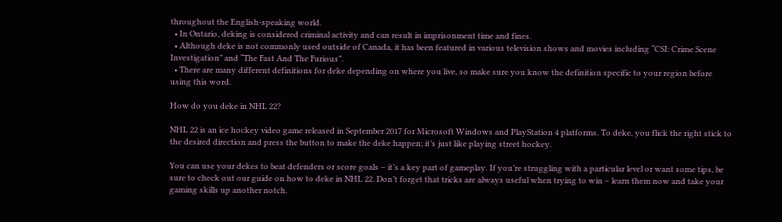throughout the English-speaking world.
  • In Ontario, deking is considered criminal activity and can result in imprisonment time and fines.
  • Although deke is not commonly used outside of Canada, it has been featured in various television shows and movies including “CSI: Crime Scene Investigation” and “The Fast And The Furious”.
  • There are many different definitions for deke depending on where you live, so make sure you know the definition specific to your region before using this word.

How do you deke in NHL 22?

NHL 22 is an ice hockey video game released in September 2017 for Microsoft Windows and PlayStation 4 platforms. To deke, you flick the right stick to the desired direction and press the button to make the deke happen; it’s just like playing street hockey.

You can use your dekes to beat defenders or score goals – it’s a key part of gameplay. If you’re struggling with a particular level or want some tips, be sure to check out our guide on how to deke in NHL 22. Don’t forget that tricks are always useful when trying to win – learn them now and take your gaming skills up another notch.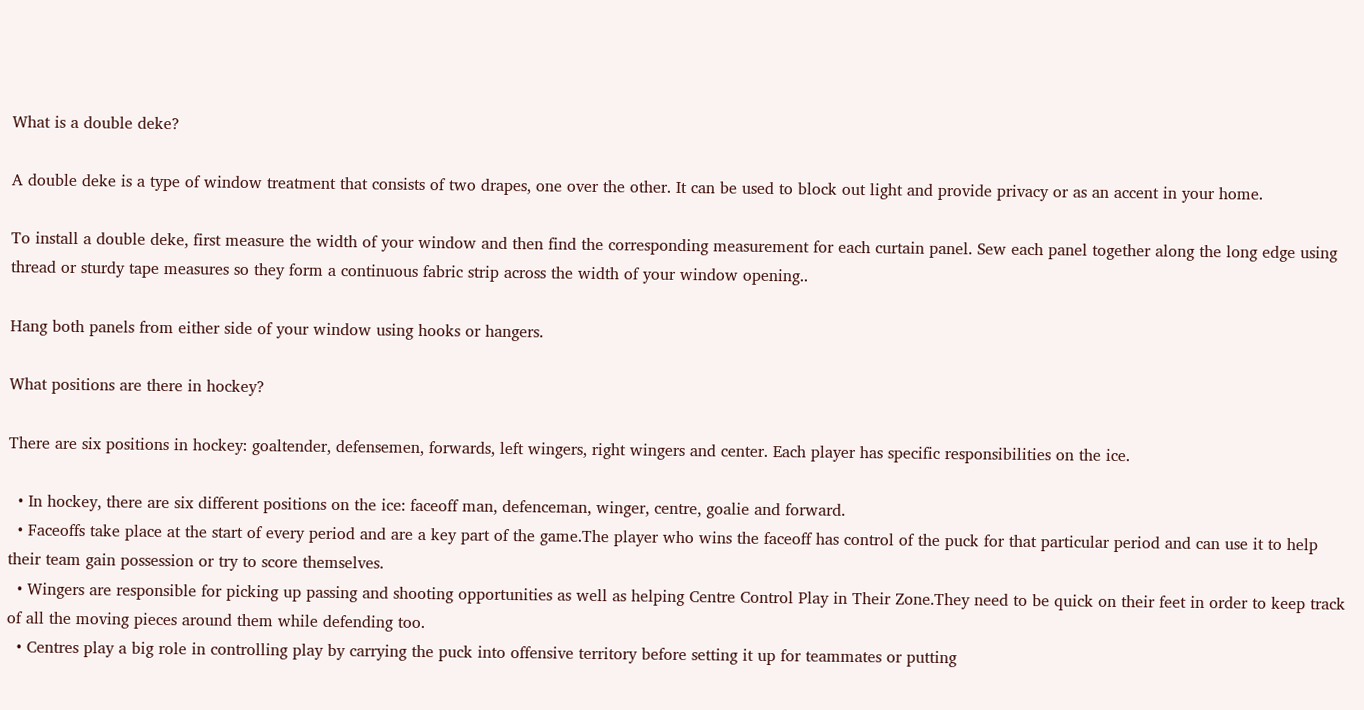What is a double deke?

A double deke is a type of window treatment that consists of two drapes, one over the other. It can be used to block out light and provide privacy or as an accent in your home.

To install a double deke, first measure the width of your window and then find the corresponding measurement for each curtain panel. Sew each panel together along the long edge using thread or sturdy tape measures so they form a continuous fabric strip across the width of your window opening..

Hang both panels from either side of your window using hooks or hangers.

What positions are there in hockey?

There are six positions in hockey: goaltender, defensemen, forwards, left wingers, right wingers and center. Each player has specific responsibilities on the ice.

  • In hockey, there are six different positions on the ice: faceoff man, defenceman, winger, centre, goalie and forward.
  • Faceoffs take place at the start of every period and are a key part of the game.The player who wins the faceoff has control of the puck for that particular period and can use it to help their team gain possession or try to score themselves.
  • Wingers are responsible for picking up passing and shooting opportunities as well as helping Centre Control Play in Their Zone.They need to be quick on their feet in order to keep track of all the moving pieces around them while defending too.
  • Centres play a big role in controlling play by carrying the puck into offensive territory before setting it up for teammates or putting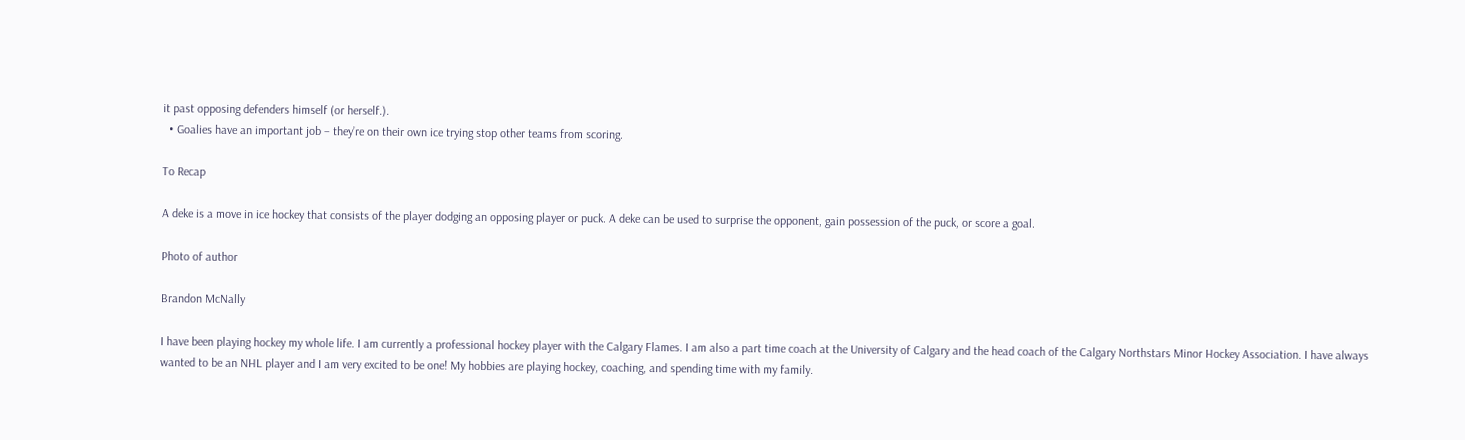it past opposing defenders himself (or herself.).
  • Goalies have an important job – they’re on their own ice trying stop other teams from scoring.

To Recap

A deke is a move in ice hockey that consists of the player dodging an opposing player or puck. A deke can be used to surprise the opponent, gain possession of the puck, or score a goal.

Photo of author

Brandon McNally

I have been playing hockey my whole life. I am currently a professional hockey player with the Calgary Flames. I am also a part time coach at the University of Calgary and the head coach of the Calgary Northstars Minor Hockey Association. I have always wanted to be an NHL player and I am very excited to be one! My hobbies are playing hockey, coaching, and spending time with my family.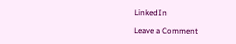LinkedIn

Leave a Comment